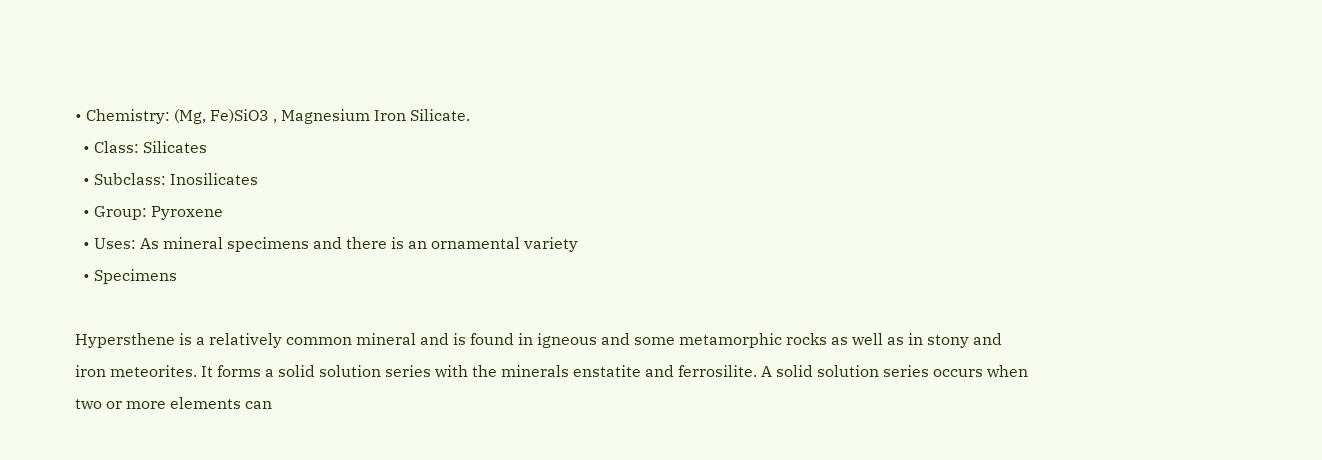• Chemistry: (Mg, Fe)SiO3 , Magnesium Iron Silicate.
  • Class: Silicates
  • Subclass: Inosilicates
  • Group: Pyroxene
  • Uses: As mineral specimens and there is an ornamental variety
  • Specimens

Hypersthene is a relatively common mineral and is found in igneous and some metamorphic rocks as well as in stony and iron meteorites. It forms a solid solution series with the minerals enstatite and ferrosilite. A solid solution series occurs when two or more elements can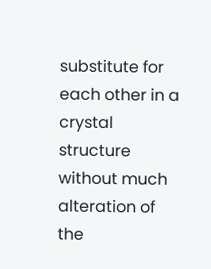substitute for each other in a crystal structure without much alteration of the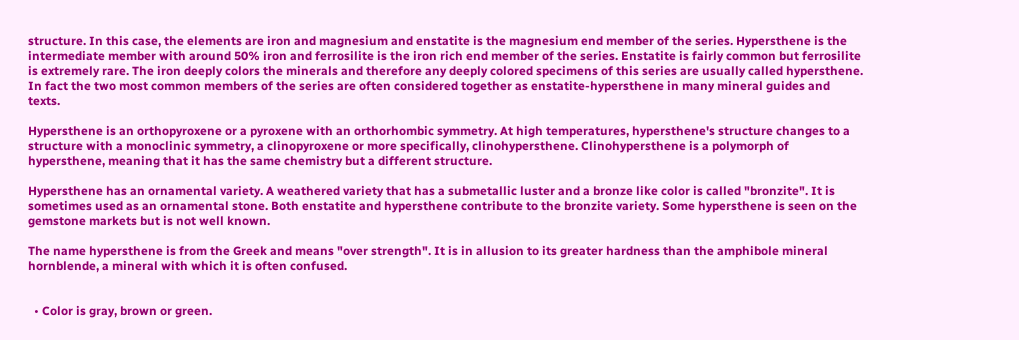structure. In this case, the elements are iron and magnesium and enstatite is the magnesium end member of the series. Hypersthene is the intermediate member with around 50% iron and ferrosilite is the iron rich end member of the series. Enstatite is fairly common but ferrosilite is extremely rare. The iron deeply colors the minerals and therefore any deeply colored specimens of this series are usually called hypersthene. In fact the two most common members of the series are often considered together as enstatite-hypersthene in many mineral guides and texts.

Hypersthene is an orthopyroxene or a pyroxene with an orthorhombic symmetry. At high temperatures, hypersthene's structure changes to a structure with a monoclinic symmetry, a clinopyroxene or more specifically, clinohypersthene. Clinohypersthene is a polymorph of hypersthene, meaning that it has the same chemistry but a different structure.

Hypersthene has an ornamental variety. A weathered variety that has a submetallic luster and a bronze like color is called "bronzite". It is sometimes used as an ornamental stone. Both enstatite and hypersthene contribute to the bronzite variety. Some hypersthene is seen on the gemstone markets but is not well known.

The name hypersthene is from the Greek and means "over strength". It is in allusion to its greater hardness than the amphibole mineral hornblende, a mineral with which it is often confused.


  • Color is gray, brown or green.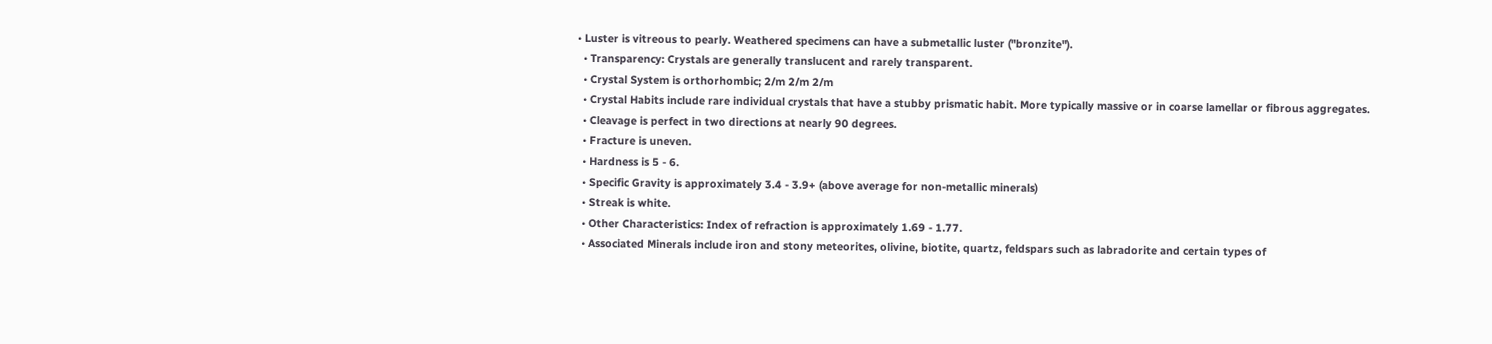• Luster is vitreous to pearly. Weathered specimens can have a submetallic luster ("bronzite").
  • Transparency: Crystals are generally translucent and rarely transparent.
  • Crystal System is orthorhombic; 2/m 2/m 2/m
  • Crystal Habits include rare individual crystals that have a stubby prismatic habit. More typically massive or in coarse lamellar or fibrous aggregates.
  • Cleavage is perfect in two directions at nearly 90 degrees.
  • Fracture is uneven.
  • Hardness is 5 - 6.
  • Specific Gravity is approximately 3.4 - 3.9+ (above average for non-metallic minerals)
  • Streak is white.
  • Other Characteristics: Index of refraction is approximately 1.69 - 1.77.
  • Associated Minerals include iron and stony meteorites, olivine, biotite, quartz, feldspars such as labradorite and certain types of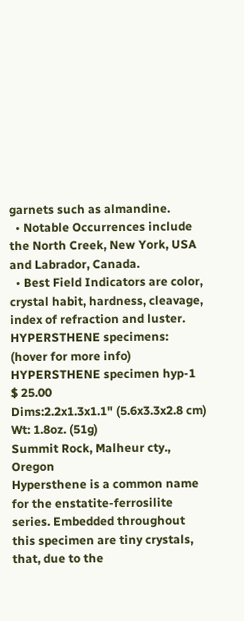garnets such as almandine.
  • Notable Occurrences include the North Creek, New York, USA and Labrador, Canada.
  • Best Field Indicators are color, crystal habit, hardness, cleavage, index of refraction and luster.
HYPERSTHENE specimens:
(hover for more info)
HYPERSTHENE specimen hyp-1
$ 25.00
Dims:2.2x1.3x1.1" (5.6x3.3x2.8 cm)
Wt: 1.8oz. (51g)
Summit Rock, Malheur cty., Oregon
Hypersthene is a common name for the enstatite-ferrosilite series. Embedded throughout this specimen are tiny crystals, that, due to the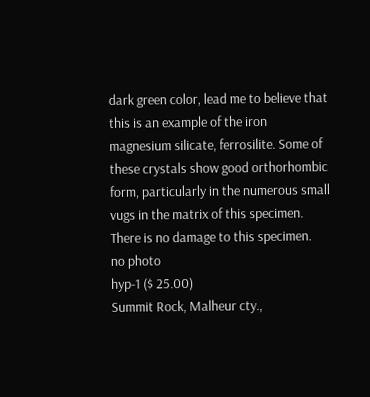dark green color, lead me to believe that this is an example of the iron magnesium silicate, ferrosilite. Some of these crystals show good orthorhombic form, particularly in the numerous small vugs in the matrix of this specimen. There is no damage to this specimen.
no photo
hyp-1 ($ 25.00)
Summit Rock, Malheur cty.,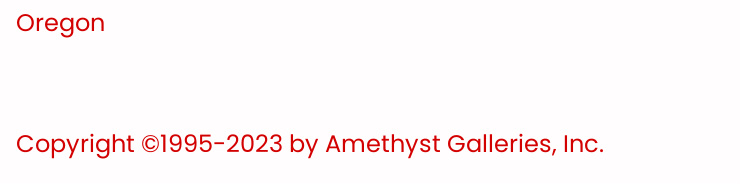Oregon


Copyright ©1995-2023 by Amethyst Galleries, Inc.